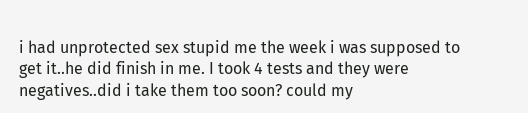i had unprotected sex stupid me the week i was supposed to get it..he did finish in me. I took 4 tests and they were negatives..did i take them too soon? could my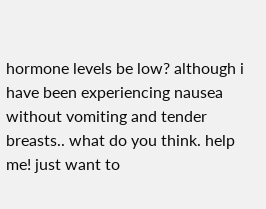hormone levels be low? although i have been experiencing nausea without vomiting and tender breasts.. what do you think. help me! just want to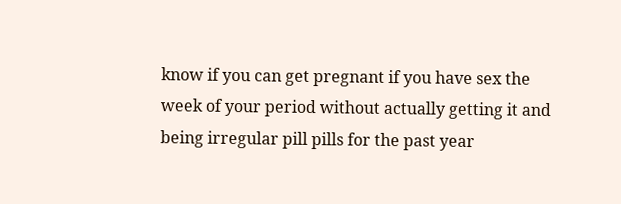know if you can get pregnant if you have sex the week of your period without actually getting it and being irregular pill pills for the past year